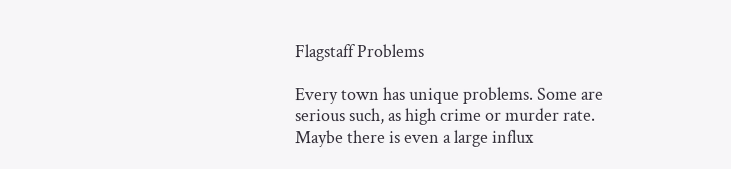Flagstaff Problems

Every town has unique problems. Some are serious such, as high crime or murder rate. Maybe there is even a large influx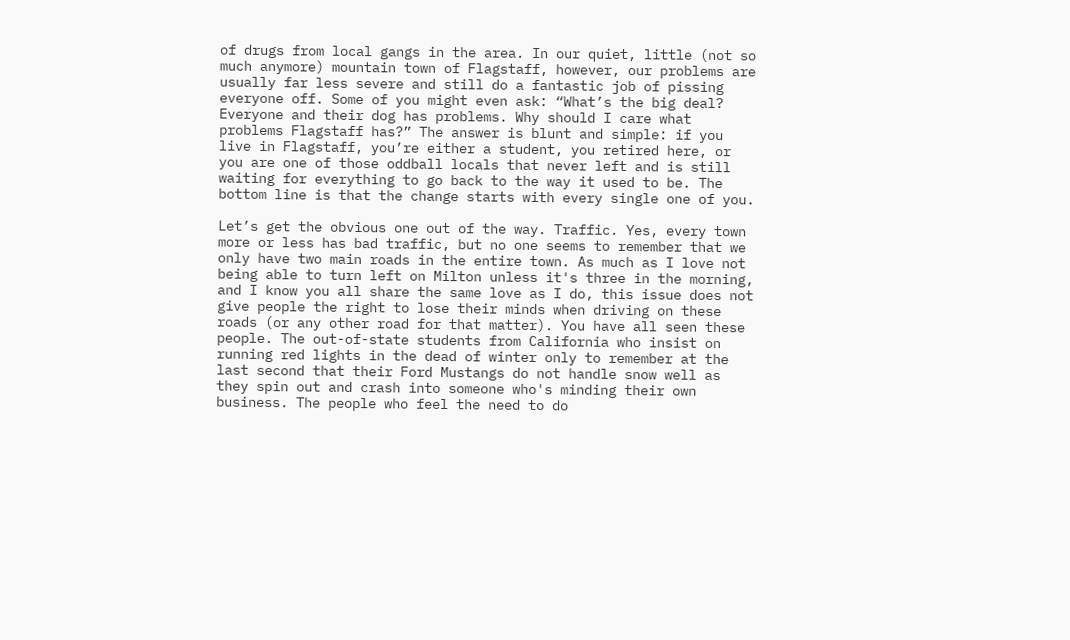of drugs from local gangs in the area. In our quiet, little (not so much anymore) mountain town of Flagstaff, however, our problems are usually far less severe and still do a fantastic job of pissing everyone off. Some of you might even ask: “What’s the big deal? Everyone and their dog has problems. Why should I care what problems Flagstaff has?” The answer is blunt and simple: if you live in Flagstaff, you’re either a student, you retired here, or you are one of those oddball locals that never left and is still waiting for everything to go back to the way it used to be. The bottom line is that the change starts with every single one of you.

Let’s get the obvious one out of the way. Traffic. Yes, every town more or less has bad traffic, but no one seems to remember that we only have two main roads in the entire town. As much as I love not being able to turn left on Milton unless it's three in the morning, and I know you all share the same love as I do, this issue does not give people the right to lose their minds when driving on these roads (or any other road for that matter). You have all seen these people. The out-of-state students from California who insist on running red lights in the dead of winter only to remember at the last second that their Ford Mustangs do not handle snow well as they spin out and crash into someone who's minding their own business. The people who feel the need to do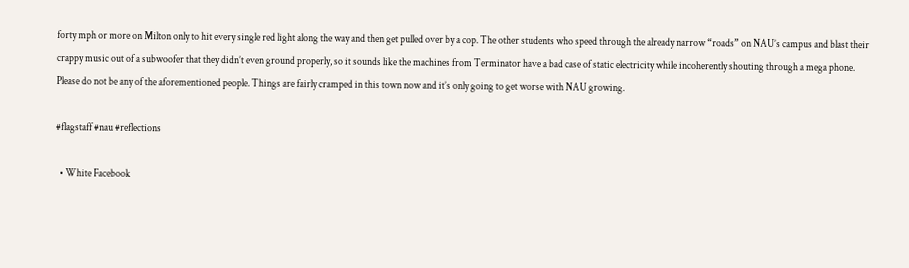forty mph or more on Milton only to hit every single red light along the way and then get pulled over by a cop. The other students who speed through the already narrow “roads” on NAU’s campus and blast their crappy music out of a subwoofer that they didn’t even ground properly, so it sounds like the machines from Terminator have a bad case of static electricity while incoherently shouting through a mega phone. Please do not be any of the aforementioned people. Things are fairly cramped in this town now and it’s only going to get worse with NAU growing.

#flagstaff #nau #reflections

  • White Facebook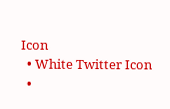Icon
  • White Twitter Icon
  •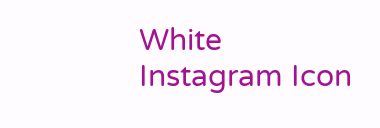White Instagram Icon